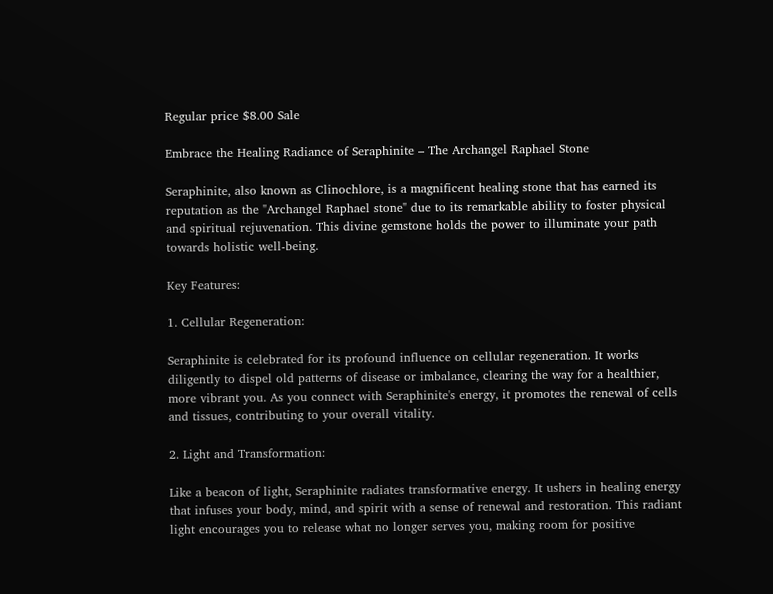Regular price $8.00 Sale

Embrace the Healing Radiance of Seraphinite – The Archangel Raphael Stone

Seraphinite, also known as Clinochlore, is a magnificent healing stone that has earned its reputation as the "Archangel Raphael stone" due to its remarkable ability to foster physical and spiritual rejuvenation. This divine gemstone holds the power to illuminate your path towards holistic well-being.

Key Features:

1. Cellular Regeneration:

Seraphinite is celebrated for its profound influence on cellular regeneration. It works diligently to dispel old patterns of disease or imbalance, clearing the way for a healthier, more vibrant you. As you connect with Seraphinite's energy, it promotes the renewal of cells and tissues, contributing to your overall vitality.

2. Light and Transformation:

Like a beacon of light, Seraphinite radiates transformative energy. It ushers in healing energy that infuses your body, mind, and spirit with a sense of renewal and restoration. This radiant light encourages you to release what no longer serves you, making room for positive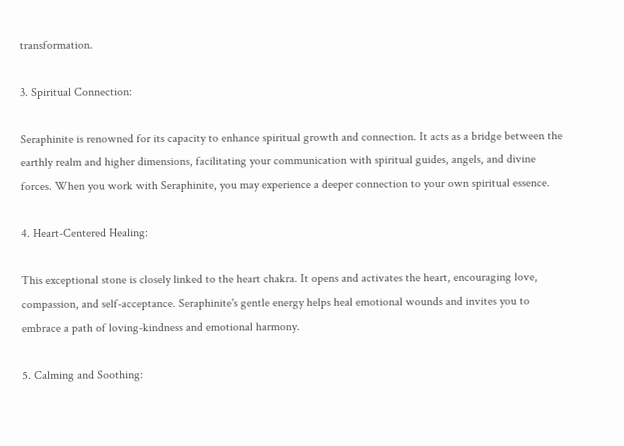transformation.

3. Spiritual Connection:

Seraphinite is renowned for its capacity to enhance spiritual growth and connection. It acts as a bridge between the earthly realm and higher dimensions, facilitating your communication with spiritual guides, angels, and divine forces. When you work with Seraphinite, you may experience a deeper connection to your own spiritual essence.

4. Heart-Centered Healing:

This exceptional stone is closely linked to the heart chakra. It opens and activates the heart, encouraging love, compassion, and self-acceptance. Seraphinite's gentle energy helps heal emotional wounds and invites you to embrace a path of loving-kindness and emotional harmony.

5. Calming and Soothing: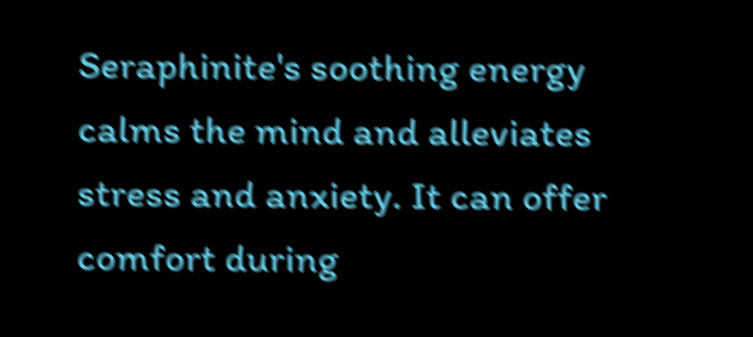Seraphinite's soothing energy calms the mind and alleviates stress and anxiety. It can offer comfort during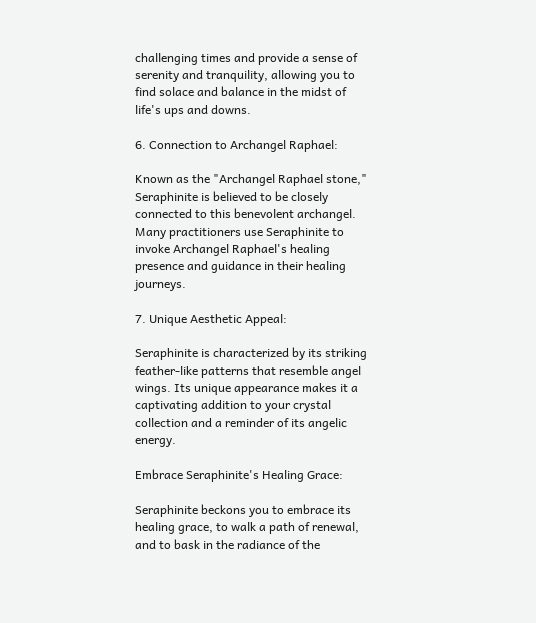challenging times and provide a sense of serenity and tranquility, allowing you to find solace and balance in the midst of life's ups and downs.

6. Connection to Archangel Raphael:

Known as the "Archangel Raphael stone," Seraphinite is believed to be closely connected to this benevolent archangel. Many practitioners use Seraphinite to invoke Archangel Raphael's healing presence and guidance in their healing journeys.

7. Unique Aesthetic Appeal:

Seraphinite is characterized by its striking feather-like patterns that resemble angel wings. Its unique appearance makes it a captivating addition to your crystal collection and a reminder of its angelic energy.

Embrace Seraphinite's Healing Grace:

Seraphinite beckons you to embrace its healing grace, to walk a path of renewal, and to bask in the radiance of the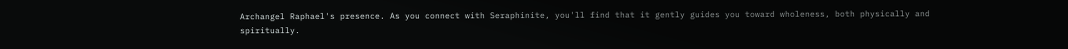Archangel Raphael's presence. As you connect with Seraphinite, you'll find that it gently guides you toward wholeness, both physically and spiritually.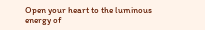Open your heart to the luminous energy of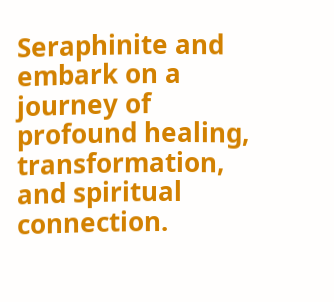Seraphinite and embark on a journey of profound healing, transformation, and spiritual connection.